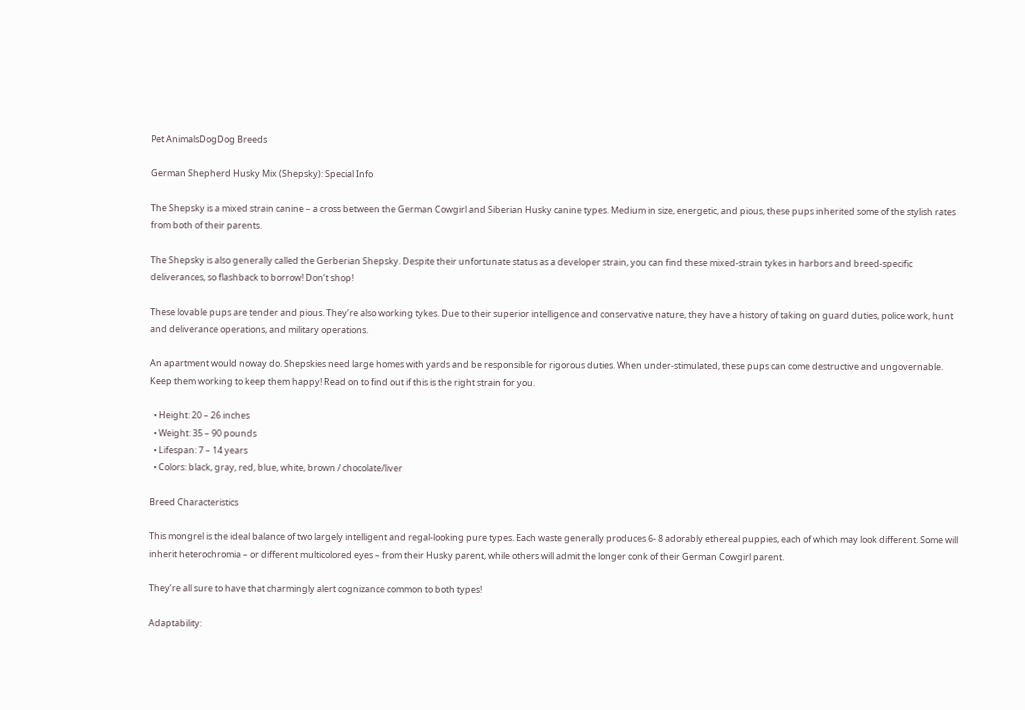Pet AnimalsDogDog Breeds

German Shepherd Husky Mix (Shepsky): Special Info

The Shepsky is a mixed strain canine – a cross between the German Cowgirl and Siberian Husky canine types. Medium in size, energetic, and pious, these pups inherited some of the stylish rates from both of their parents.

The Shepsky is also generally called the Gerberian Shepsky. Despite their unfortunate status as a developer strain, you can find these mixed-strain tykes in harbors and breed-specific deliverances, so flashback to borrow! Don’t shop!

These lovable pups are tender and pious. They’re also working tykes. Due to their superior intelligence and conservative nature, they have a history of taking on guard duties, police work, hunt and deliverance operations, and military operations.

An apartment would noway do. Shepskies need large homes with yards and be responsible for rigorous duties. When under-stimulated, these pups can come destructive and ungovernable. Keep them working to keep them happy! Read on to find out if this is the right strain for you.

  • Height: 20 – 26 inches
  • Weight: 35 – 90 pounds
  • Lifespan: 7 – 14 years
  • Colors: black, gray, red, blue, white, brown / chocolate/liver

Breed Characteristics

This mongrel is the ideal balance of two largely intelligent and regal-looking pure types. Each waste generally produces 6- 8 adorably ethereal puppies, each of which may look different. Some will inherit heterochromia – or different multicolored eyes – from their Husky parent, while others will admit the longer conk of their German Cowgirl parent.

They’re all sure to have that charmingly alert cognizance common to both types!

Adaptability: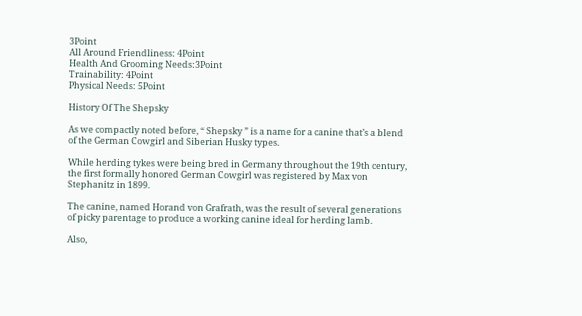3Point
All Around Friendliness: 4Point
Health And Grooming Needs:3Point
Trainability: 4Point
Physical Needs: 5Point

History Of The Shepsky

As we compactly noted before, “ Shepsky ” is a name for a canine that’s a blend of the German Cowgirl and Siberian Husky types.

While herding tykes were being bred in Germany throughout the 19th century, the first formally honored German Cowgirl was registered by Max von Stephanitz in 1899.

The canine, named Horand von Grafrath, was the result of several generations of picky parentage to produce a working canine ideal for herding lamb.

Also,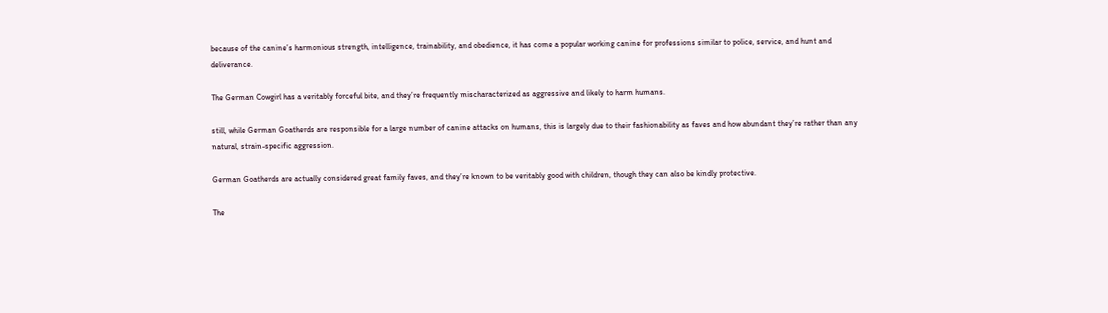because of the canine’s harmonious strength, intelligence, trainability, and obedience, it has come a popular working canine for professions similar to police, service, and hunt and deliverance.

The German Cowgirl has a veritably forceful bite, and they’re frequently mischaracterized as aggressive and likely to harm humans.

still, while German Goatherds are responsible for a large number of canine attacks on humans, this is largely due to their fashionability as faves and how abundant they’re rather than any natural, strain-specific aggression.

German Goatherds are actually considered great family faves, and they’re known to be veritably good with children, though they can also be kindly protective.

The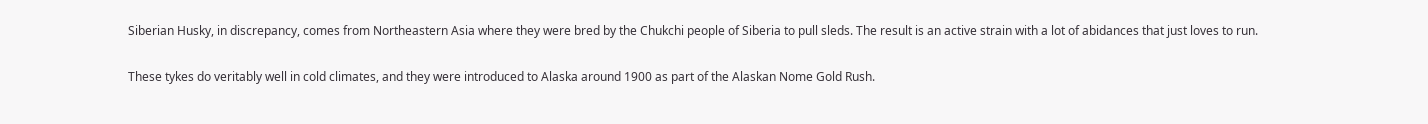Siberian Husky, in discrepancy, comes from Northeastern Asia where they were bred by the Chukchi people of Siberia to pull sleds. The result is an active strain with a lot of abidances that just loves to run.

These tykes do veritably well in cold climates, and they were introduced to Alaska around 1900 as part of the Alaskan Nome Gold Rush.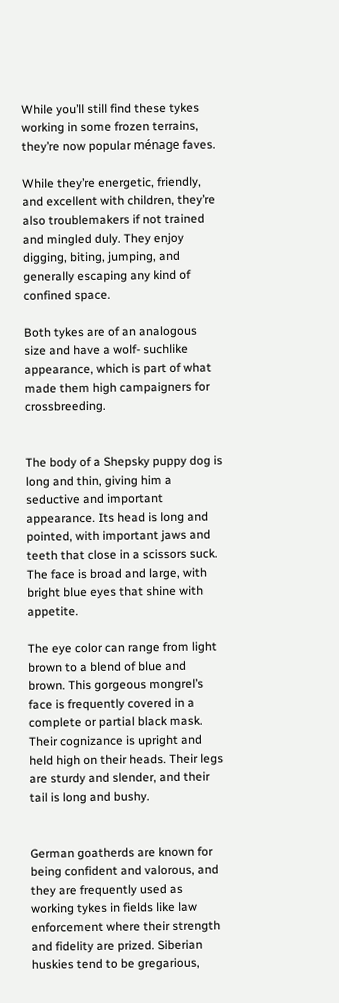While you’ll still find these tykes working in some frozen terrains, they’re now popular ménage faves.

While they’re energetic, friendly, and excellent with children, they’re also troublemakers if not trained and mingled duly. They enjoy digging, biting, jumping, and generally escaping any kind of confined space.

Both tykes are of an analogous size and have a wolf- suchlike appearance, which is part of what made them high campaigners for crossbreeding.


The body of a Shepsky puppy dog is long and thin, giving him a seductive and important appearance. Its head is long and pointed, with important jaws and teeth that close in a scissors suck. The face is broad and large, with bright blue eyes that shine with appetite.

The eye color can range from light brown to a blend of blue and brown. This gorgeous mongrel’s face is frequently covered in a complete or partial black mask. Their cognizance is upright and held high on their heads. Their legs are sturdy and slender, and their tail is long and bushy.


German goatherds are known for being confident and valorous, and they are frequently used as working tykes in fields like law enforcement where their strength and fidelity are prized. Siberian huskies tend to be gregarious,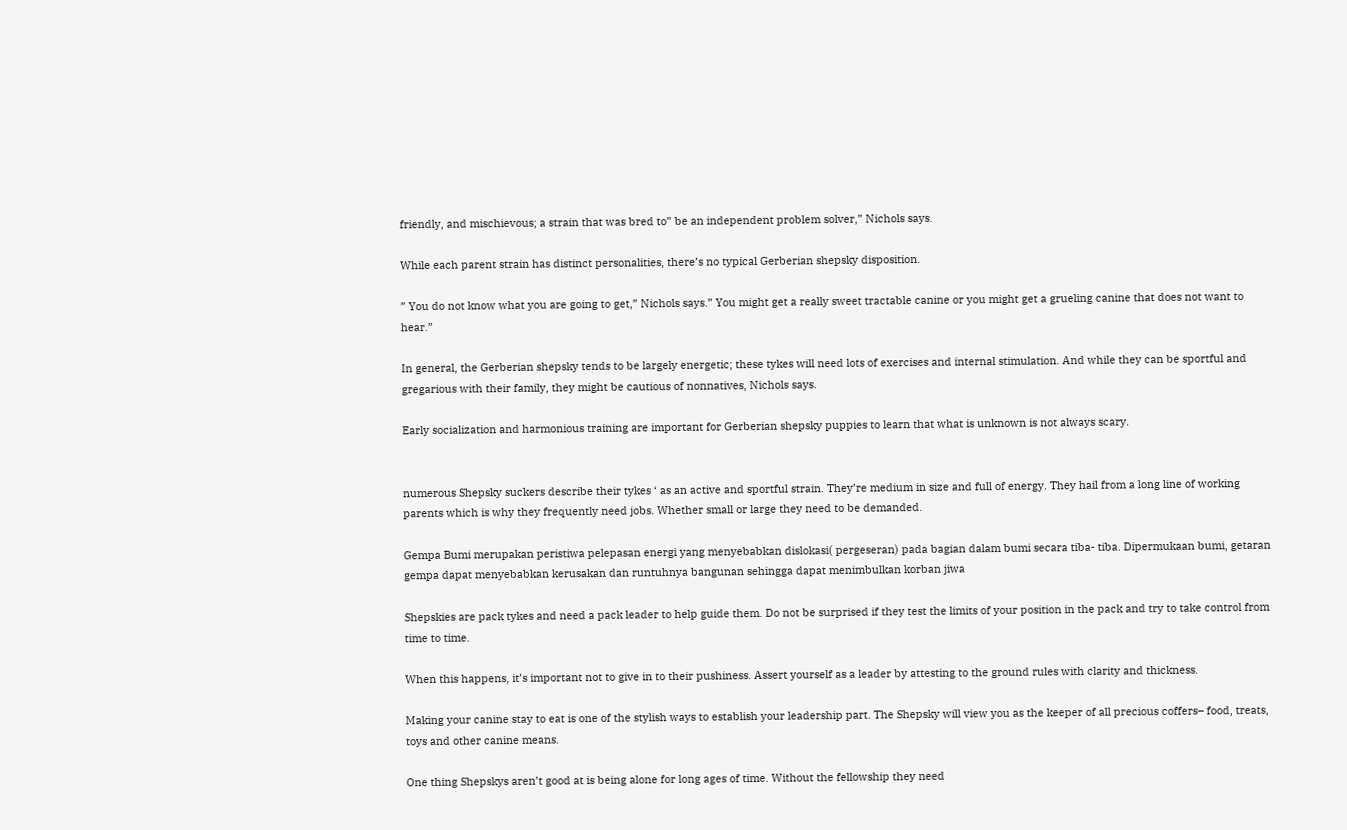friendly, and mischievous; a strain that was bred to” be an independent problem solver,” Nichols says.

While each parent strain has distinct personalities, there’s no typical Gerberian shepsky disposition.

” You do not know what you are going to get,” Nichols says.” You might get a really sweet tractable canine or you might get a grueling canine that does not want to hear.”

In general, the Gerberian shepsky tends to be largely energetic; these tykes will need lots of exercises and internal stimulation. And while they can be sportful and gregarious with their family, they might be cautious of nonnatives, Nichols says.

Early socialization and harmonious training are important for Gerberian shepsky puppies to learn that what is unknown is not always scary.


numerous Shepsky suckers describe their tykes ‘ as an active and sportful strain. They’re medium in size and full of energy. They hail from a long line of working parents which is why they frequently need jobs. Whether small or large they need to be demanded.

Gempa Bumi merupakan peristiwa pelepasan energi yang menyebabkan dislokasi( pergeseran) pada bagian dalam bumi secara tiba- tiba. Dipermukaan bumi, getaran gempa dapat menyebabkan kerusakan dan runtuhnya bangunan sehingga dapat menimbulkan korban jiwa

Shepskies are pack tykes and need a pack leader to help guide them. Do not be surprised if they test the limits of your position in the pack and try to take control from time to time.

When this happens, it’s important not to give in to their pushiness. Assert yourself as a leader by attesting to the ground rules with clarity and thickness.

Making your canine stay to eat is one of the stylish ways to establish your leadership part. The Shepsky will view you as the keeper of all precious coffers– food, treats, toys and other canine means.

One thing Shepskys aren’t good at is being alone for long ages of time. Without the fellowship they need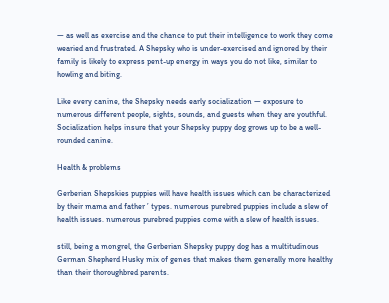— as well as exercise and the chance to put their intelligence to work they come wearied and frustrated. A Shepsky who is under-exercised and ignored by their family is likely to express pent-up energy in ways you do not like, similar to howling and biting.

Like every canine, the Shepsky needs early socialization — exposure to numerous different people, sights, sounds, and guests when they are youthful. Socialization helps insure that your Shepsky puppy dog grows up to be a well-rounded canine.

Health & problems

Gerberian Shepskies puppies will have health issues which can be characterized by their mama and father ’ types. numerous purebred puppies include a slew of health issues. numerous purebred puppies come with a slew of health issues.

still, being a mongrel, the Gerberian Shepsky puppy dog has a multitudinous German Shepherd Husky mix of genes that makes them generally more healthy than their thoroughbred parents.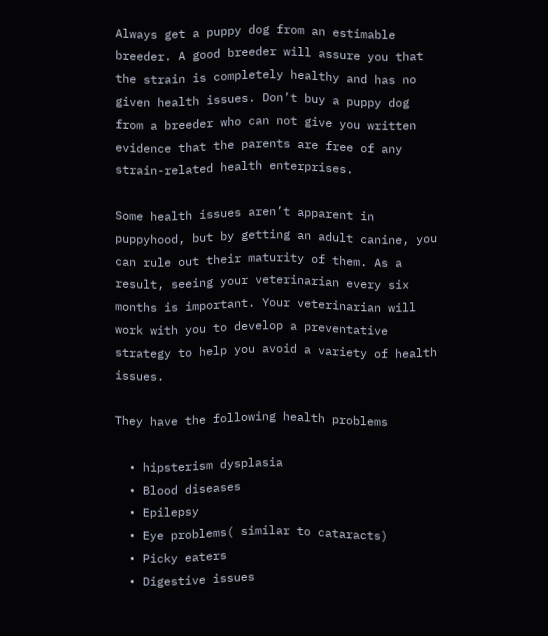Always get a puppy dog from an estimable breeder. A good breeder will assure you that the strain is completely healthy and has no given health issues. Don’t buy a puppy dog from a breeder who can not give you written evidence that the parents are free of any strain-related health enterprises.

Some health issues aren’t apparent in puppyhood, but by getting an adult canine, you can rule out their maturity of them. As a result, seeing your veterinarian every six months is important. Your veterinarian will work with you to develop a preventative strategy to help you avoid a variety of health issues.

They have the following health problems

  • hipsterism dysplasia
  • Blood diseases
  • Epilepsy
  • Eye problems( similar to cataracts)
  • Picky eaters
  • Digestive issues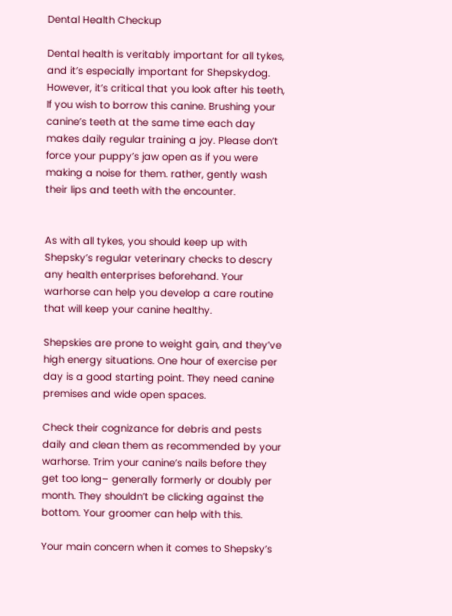Dental Health Checkup

Dental health is veritably important for all tykes, and it’s especially important for Shepskydog. However, it’s critical that you look after his teeth, If you wish to borrow this canine. Brushing your canine’s teeth at the same time each day makes daily regular training a joy. Please don’t force your puppy’s jaw open as if you were making a noise for them. rather, gently wash their lips and teeth with the encounter.


As with all tykes, you should keep up with Shepsky’s regular veterinary checks to descry any health enterprises beforehand. Your warhorse can help you develop a care routine that will keep your canine healthy.

Shepskies are prone to weight gain, and they’ve high energy situations. One hour of exercise per day is a good starting point. They need canine premises and wide open spaces.

Check their cognizance for debris and pests daily and clean them as recommended by your warhorse. Trim your canine’s nails before they get too long– generally formerly or doubly per month. They shouldn’t be clicking against the bottom. Your groomer can help with this.

Your main concern when it comes to Shepsky’s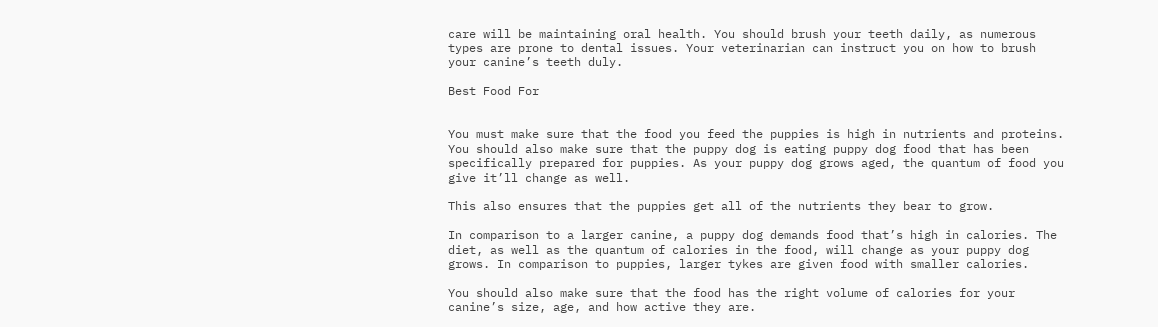care will be maintaining oral health. You should brush your teeth daily, as numerous types are prone to dental issues. Your veterinarian can instruct you on how to brush your canine’s teeth duly.

Best Food For


You must make sure that the food you feed the puppies is high in nutrients and proteins. You should also make sure that the puppy dog is eating puppy dog food that has been specifically prepared for puppies. As your puppy dog grows aged, the quantum of food you give it’ll change as well.

This also ensures that the puppies get all of the nutrients they bear to grow.

In comparison to a larger canine, a puppy dog demands food that’s high in calories. The diet, as well as the quantum of calories in the food, will change as your puppy dog grows. In comparison to puppies, larger tykes are given food with smaller calories.

You should also make sure that the food has the right volume of calories for your canine’s size, age, and how active they are.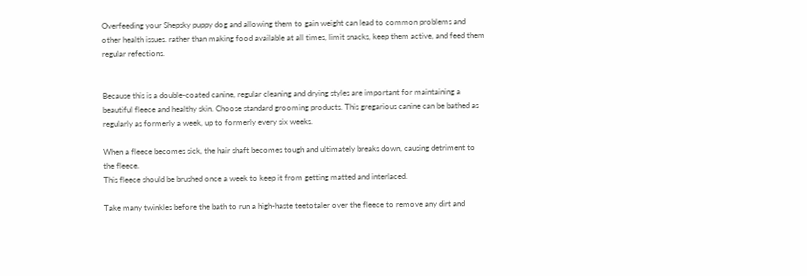Overfeeding your Shepsky puppy dog and allowing them to gain weight can lead to common problems and other health issues. rather than making food available at all times, limit snacks, keep them active, and feed them regular refections.


Because this is a double-coated canine, regular cleaning and drying styles are important for maintaining a beautiful fleece and healthy skin. Choose standard grooming products. This gregarious canine can be bathed as regularly as formerly a week, up to formerly every six weeks.

When a fleece becomes sick, the hair shaft becomes tough and ultimately breaks down, causing detriment to the fleece.
This fleece should be brushed once a week to keep it from getting matted and interlaced.

Take many twinkles before the bath to run a high-haste teetotaler over the fleece to remove any dirt and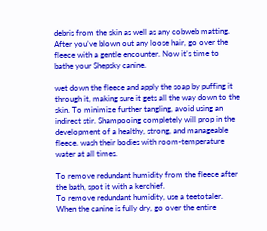debris from the skin as well as any cobweb matting. After you’ve blown out any loose hair, go over the fleece with a gentle encounter. Now it’s time to bathe your Shepsky canine.

wet down the fleece and apply the soap by puffing it through it, making sure it gets all the way down to the skin. To minimize further tangling, avoid using an indirect stir. Shampooing completely will prop in the development of a healthy, strong, and manageable fleece. wash their bodies with room-temperature water at all times.

To remove redundant humidity from the fleece after the bath, spot it with a kerchief.
To remove redundant humidity, use a teetotaler. When the canine is fully dry, go over the entire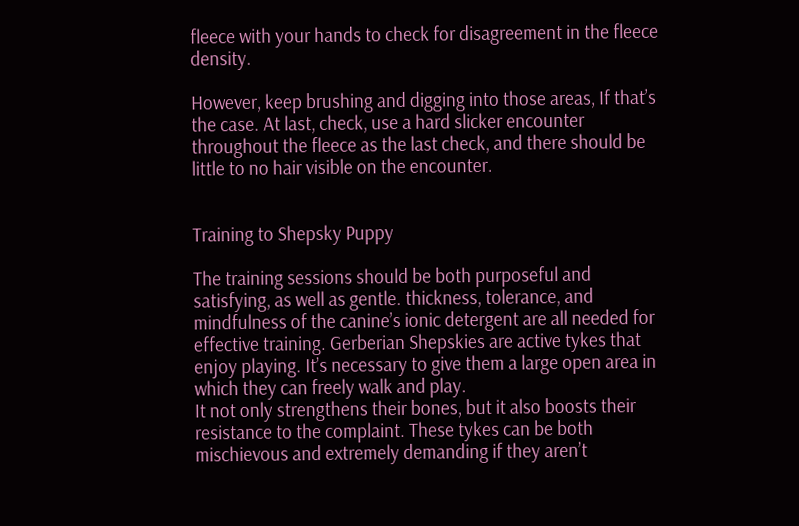fleece with your hands to check for disagreement in the fleece density.

However, keep brushing and digging into those areas, If that’s the case. At last, check, use a hard slicker encounter throughout the fleece as the last check, and there should be little to no hair visible on the encounter.


Training to Shepsky Puppy

The training sessions should be both purposeful and satisfying, as well as gentle. thickness, tolerance, and mindfulness of the canine’s ionic detergent are all needed for effective training. Gerberian Shepskies are active tykes that enjoy playing. It’s necessary to give them a large open area in which they can freely walk and play.
It not only strengthens their bones, but it also boosts their resistance to the complaint. These tykes can be both mischievous and extremely demanding if they aren’t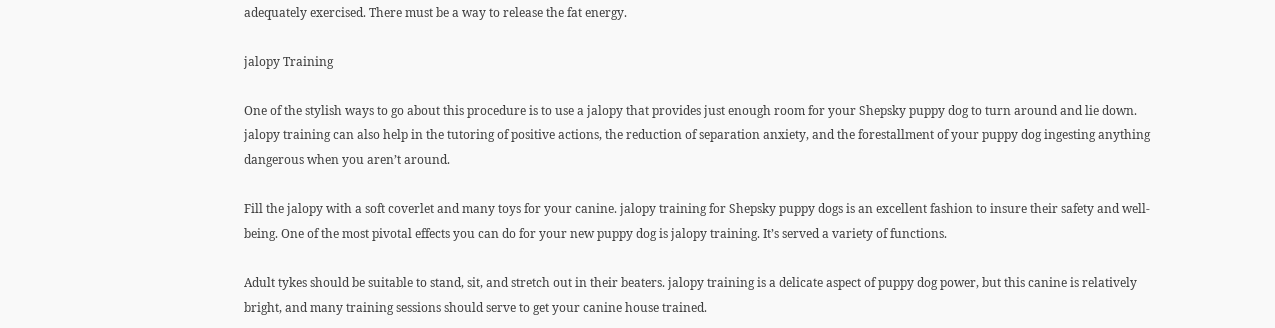adequately exercised. There must be a way to release the fat energy.

jalopy Training

One of the stylish ways to go about this procedure is to use a jalopy that provides just enough room for your Shepsky puppy dog to turn around and lie down. jalopy training can also help in the tutoring of positive actions, the reduction of separation anxiety, and the forestallment of your puppy dog ingesting anything dangerous when you aren’t around.

Fill the jalopy with a soft coverlet and many toys for your canine. jalopy training for Shepsky puppy dogs is an excellent fashion to insure their safety and well-being. One of the most pivotal effects you can do for your new puppy dog is jalopy training. It’s served a variety of functions.

Adult tykes should be suitable to stand, sit, and stretch out in their beaters. jalopy training is a delicate aspect of puppy dog power, but this canine is relatively bright, and many training sessions should serve to get your canine house trained.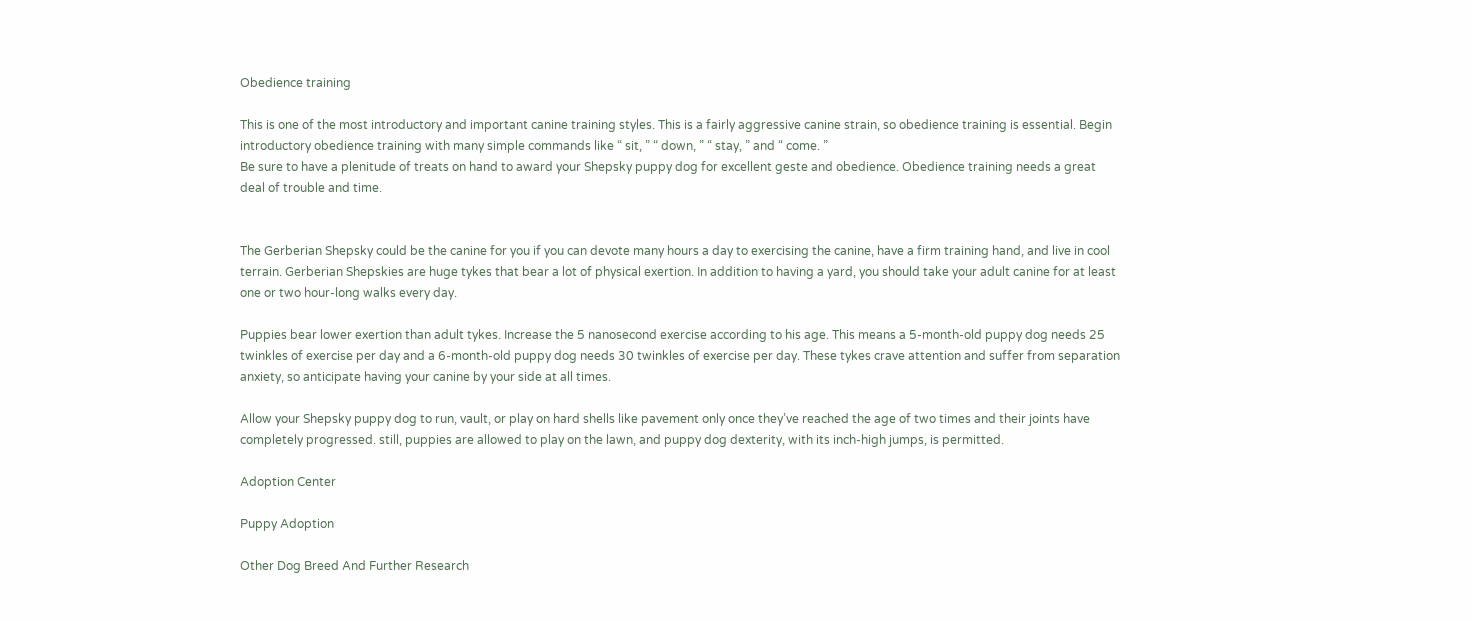Obedience training

This is one of the most introductory and important canine training styles. This is a fairly aggressive canine strain, so obedience training is essential. Begin introductory obedience training with many simple commands like “ sit, ” “ down, ” “ stay, ” and “ come. ”
Be sure to have a plenitude of treats on hand to award your Shepsky puppy dog for excellent geste and obedience. Obedience training needs a great deal of trouble and time.


The Gerberian Shepsky could be the canine for you if you can devote many hours a day to exercising the canine, have a firm training hand, and live in cool terrain. Gerberian Shepskies are huge tykes that bear a lot of physical exertion. In addition to having a yard, you should take your adult canine for at least one or two hour-long walks every day.

Puppies bear lower exertion than adult tykes. Increase the 5 nanosecond exercise according to his age. This means a 5-month-old puppy dog needs 25 twinkles of exercise per day and a 6-month-old puppy dog needs 30 twinkles of exercise per day. These tykes crave attention and suffer from separation anxiety, so anticipate having your canine by your side at all times.

Allow your Shepsky puppy dog to run, vault, or play on hard shells like pavement only once they’ve reached the age of two times and their joints have completely progressed. still, puppies are allowed to play on the lawn, and puppy dog dexterity, with its inch-high jumps, is permitted.

Adoption Center

Puppy Adoption

Other Dog Breed And Further Research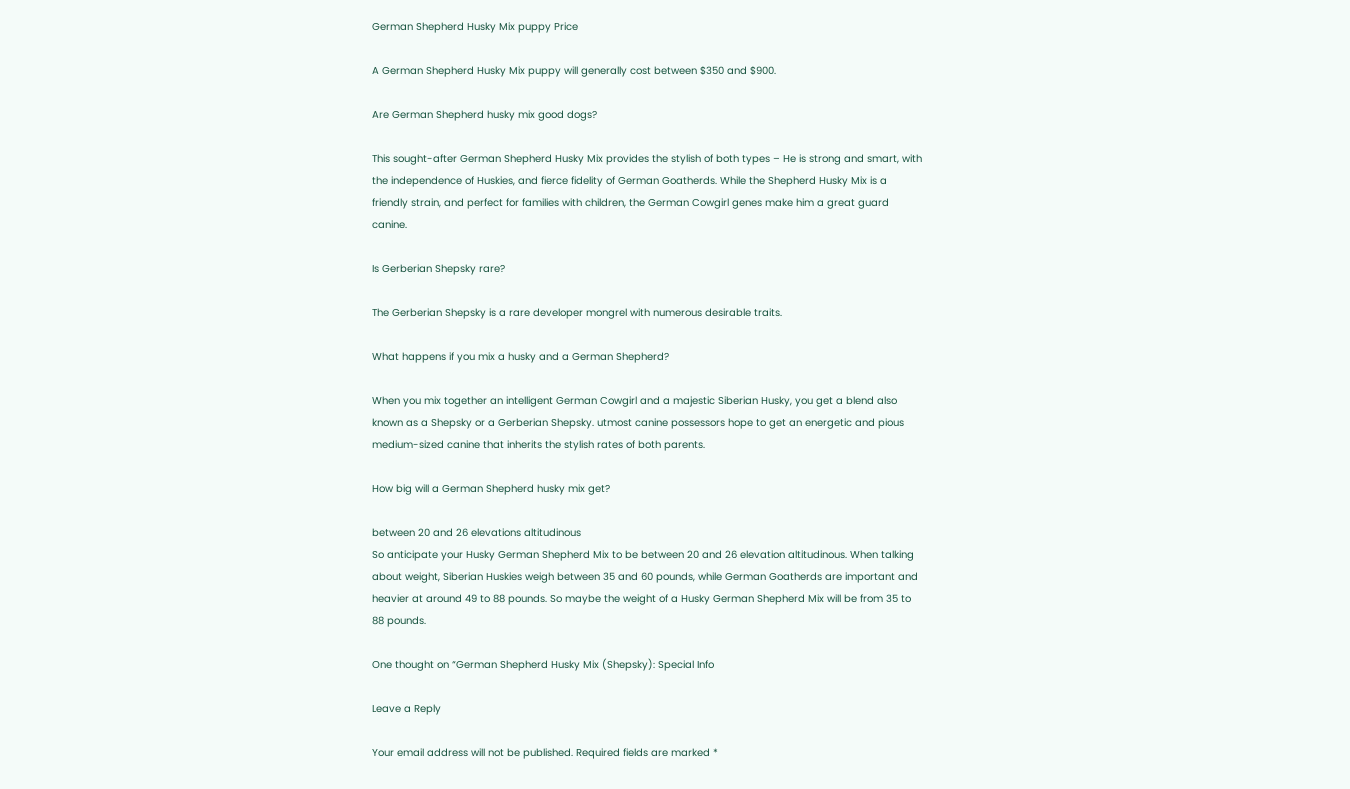German Shepherd Husky Mix puppy Price

A German Shepherd Husky Mix puppy will generally cost between $350 and $900.

Are German Shepherd husky mix good dogs?

This sought-after German Shepherd Husky Mix provides the stylish of both types – He is strong and smart, with the independence of Huskies, and fierce fidelity of German Goatherds. While the Shepherd Husky Mix is a friendly strain, and perfect for families with children, the German Cowgirl genes make him a great guard canine.

Is Gerberian Shepsky rare?

The Gerberian Shepsky is a rare developer mongrel with numerous desirable traits.

What happens if you mix a husky and a German Shepherd?

When you mix together an intelligent German Cowgirl and a majestic Siberian Husky, you get a blend also known as a Shepsky or a Gerberian Shepsky. utmost canine possessors hope to get an energetic and pious medium-sized canine that inherits the stylish rates of both parents.

How big will a German Shepherd husky mix get?

between 20 and 26 elevations altitudinous
So anticipate your Husky German Shepherd Mix to be between 20 and 26 elevation altitudinous. When talking about weight, Siberian Huskies weigh between 35 and 60 pounds, while German Goatherds are important and heavier at around 49 to 88 pounds. So maybe the weight of a Husky German Shepherd Mix will be from 35 to 88 pounds.

One thought on “German Shepherd Husky Mix (Shepsky): Special Info

Leave a Reply

Your email address will not be published. Required fields are marked *